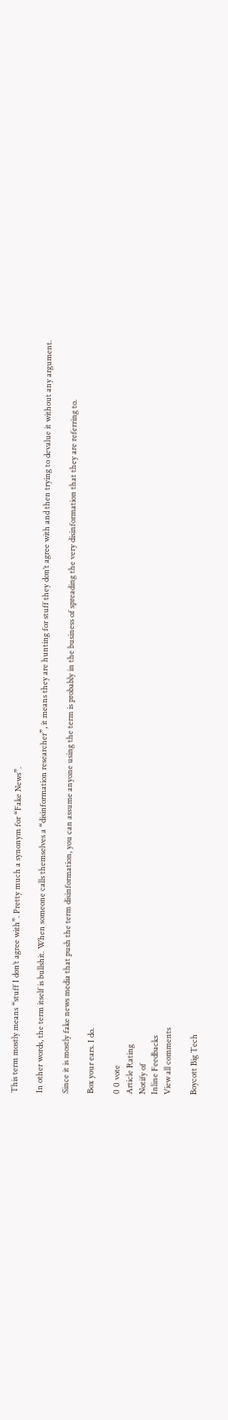This term mostly means “stuff I don’t agree with”. Pretty much a synonym for “Fake News”.

In other words, the term itself is bullshit. When someone calls themselves a “disinformation researcher”, it means they are hunting for stuff they don’t agree with and then trying to devalue it without any argument.

Since it is mostly fake news media that push the term disinformation, you can assume anyone using the term is probably in the business of spreading the very disinformation that they are referring to.

Box your ears. I do.

0 0 vote
Article Rating
Notify of
Inline Feedbacks
View all comments

Boycott Big Tech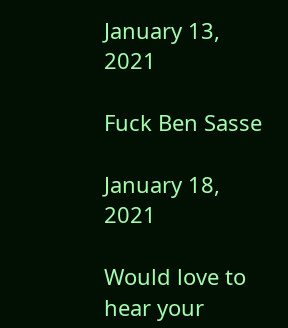January 13, 2021

Fuck Ben Sasse

January 18, 2021

Would love to hear your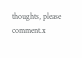thoughts, please comment.x